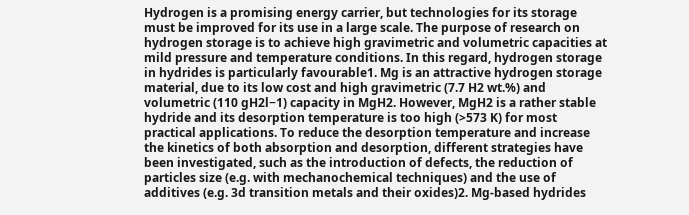Hydrogen is a promising energy carrier, but technologies for its storage must be improved for its use in a large scale. The purpose of research on hydrogen storage is to achieve high gravimetric and volumetric capacities at mild pressure and temperature conditions. In this regard, hydrogen storage in hydrides is particularly favourable1. Mg is an attractive hydrogen storage material, due to its low cost and high gravimetric (7.7 H2 wt.%) and volumetric (110 gH2l−1) capacity in MgH2. However, MgH2 is a rather stable hydride and its desorption temperature is too high (>573 K) for most practical applications. To reduce the desorption temperature and increase the kinetics of both absorption and desorption, different strategies have been investigated, such as the introduction of defects, the reduction of particles size (e.g. with mechanochemical techniques) and the use of additives (e.g. 3d transition metals and their oxides)2. Mg-based hydrides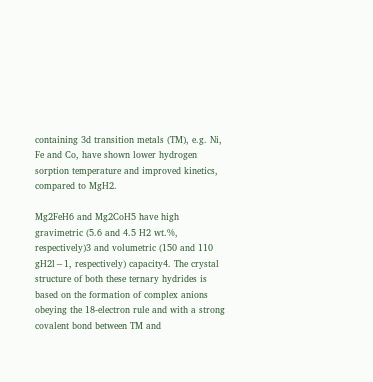containing 3d transition metals (TM), e.g. Ni, Fe and Co, have shown lower hydrogen sorption temperature and improved kinetics, compared to MgH2.

Mg2FeH6 and Mg2CoH5 have high gravimetric (5.6 and 4.5 H2 wt.%, respectively)3 and volumetric (150 and 110 gH2l−1, respectively) capacity4. The crystal structure of both these ternary hydrides is based on the formation of complex anions obeying the 18-electron rule and with a strong covalent bond between TM and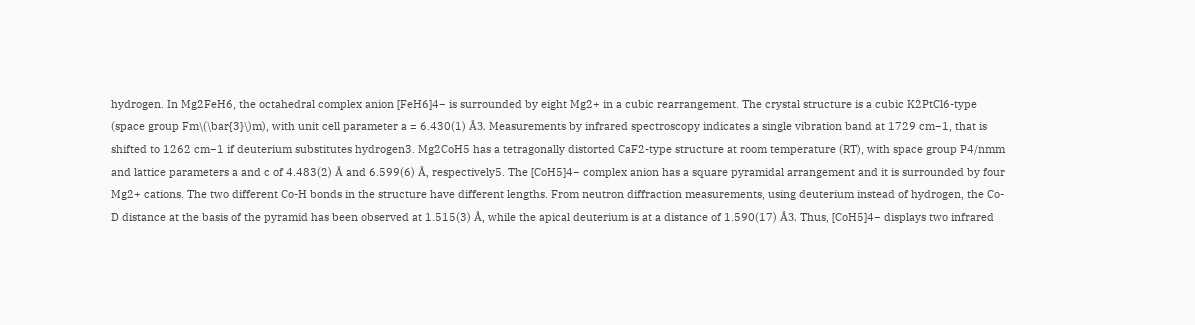hydrogen. In Mg2FeH6, the octahedral complex anion [FeH6]4− is surrounded by eight Mg2+ in a cubic rearrangement. The crystal structure is a cubic K2PtCl6-type (space group Fm\(\bar{3}\)m), with unit cell parameter a = 6.430(1) Å3. Measurements by infrared spectroscopy indicates a single vibration band at 1729 cm−1, that is shifted to 1262 cm−1 if deuterium substitutes hydrogen3. Mg2CoH5 has a tetragonally distorted CaF2-type structure at room temperature (RT), with space group P4/nmm and lattice parameters a and c of 4.483(2) Å and 6.599(6) Å, respectively5. The [CoH5]4− complex anion has a square pyramidal arrangement and it is surrounded by four Mg2+ cations. The two different Co-H bonds in the structure have different lengths. From neutron diffraction measurements, using deuterium instead of hydrogen, the Co-D distance at the basis of the pyramid has been observed at 1.515(3) Å, while the apical deuterium is at a distance of 1.590(17) Å3. Thus, [CoH5]4− displays two infrared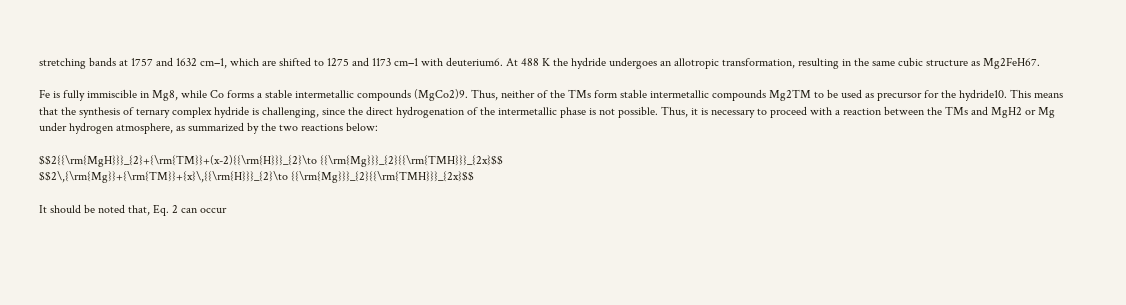stretching bands at 1757 and 1632 cm−1, which are shifted to 1275 and 1173 cm−1 with deuterium6. At 488 K the hydride undergoes an allotropic transformation, resulting in the same cubic structure as Mg2FeH67.

Fe is fully immiscible in Mg8, while Co forms a stable intermetallic compounds (MgCo2)9. Thus, neither of the TMs form stable intermetallic compounds Mg2TM to be used as precursor for the hydride10. This means that the synthesis of ternary complex hydride is challenging, since the direct hydrogenation of the intermetallic phase is not possible. Thus, it is necessary to proceed with a reaction between the TMs and MgH2 or Mg under hydrogen atmosphere, as summarized by the two reactions below:

$$2{{\rm{MgH}}}_{2}+{\rm{TM}}+(x-2){{\rm{H}}}_{2}\to {{\rm{Mg}}}_{2}{{\rm{TMH}}}_{2x}$$
$$2\,{\rm{Mg}}+{\rm{TM}}+{x}\,{{\rm{H}}}_{2}\to {{\rm{Mg}}}_{2}{{\rm{TMH}}}_{2x}$$

It should be noted that, Eq. 2 can occur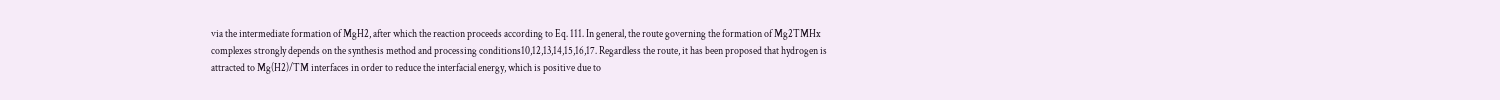via the intermediate formation of MgH2, after which the reaction proceeds according to Eq. 111. In general, the route governing the formation of Mg2TMHx complexes strongly depends on the synthesis method and processing conditions10,12,13,14,15,16,17. Regardless the route, it has been proposed that hydrogen is attracted to Mg(H2)/TM interfaces in order to reduce the interfacial energy, which is positive due to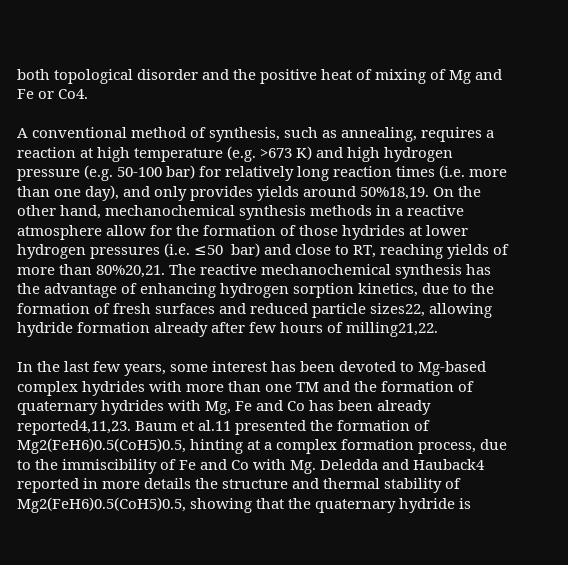both topological disorder and the positive heat of mixing of Mg and Fe or Co4.

A conventional method of synthesis, such as annealing, requires a reaction at high temperature (e.g. >673 K) and high hydrogen pressure (e.g. 50-100 bar) for relatively long reaction times (i.e. more than one day), and only provides yields around 50%18,19. On the other hand, mechanochemical synthesis methods in a reactive atmosphere allow for the formation of those hydrides at lower hydrogen pressures (i.e. ≤50  bar) and close to RT, reaching yields of more than 80%20,21. The reactive mechanochemical synthesis has the advantage of enhancing hydrogen sorption kinetics, due to the formation of fresh surfaces and reduced particle sizes22, allowing hydride formation already after few hours of milling21,22.

In the last few years, some interest has been devoted to Mg-based complex hydrides with more than one TM and the formation of quaternary hydrides with Mg, Fe and Co has been already reported4,11,23. Baum et al.11 presented the formation of Mg2(FeH6)0.5(CoH5)0.5, hinting at a complex formation process, due to the immiscibility of Fe and Co with Mg. Deledda and Hauback4 reported in more details the structure and thermal stability of Mg2(FeH6)0.5(CoH5)0.5, showing that the quaternary hydride is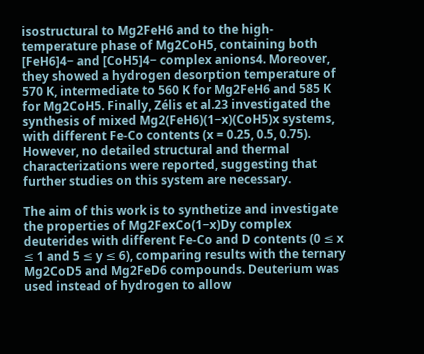isostructural to Mg2FeH6 and to the high-temperature phase of Mg2CoH5, containing both [FeH6]4− and [CoH5]4− complex anions4. Moreover, they showed a hydrogen desorption temperature of 570 K, intermediate to 560 K for Mg2FeH6 and 585 K for Mg2CoH5. Finally, Zélis et al.23 investigated the synthesis of mixed Mg2(FeH6)(1−x)(CoH5)x systems, with different Fe-Co contents (x = 0.25, 0.5, 0.75). However, no detailed structural and thermal characterizations were reported, suggesting that further studies on this system are necessary.

The aim of this work is to synthetize and investigate the properties of Mg2FexCo(1−x)Dy complex deuterides with different Fe-Co and D contents (0 ≤ x ≤ 1 and 5 ≤ y ≤ 6), comparing results with the ternary Mg2CoD5 and Mg2FeD6 compounds. Deuterium was used instead of hydrogen to allow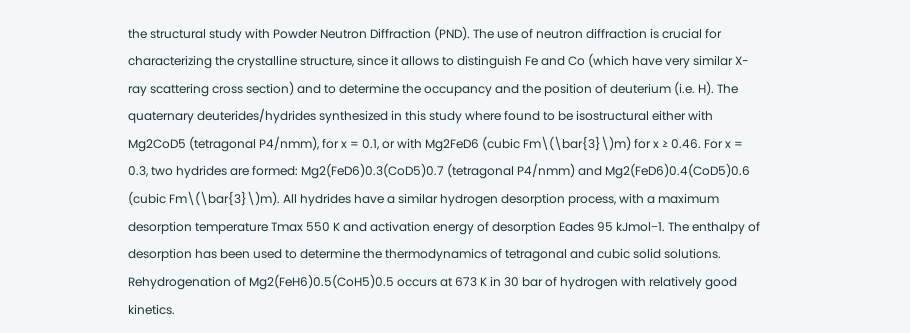the structural study with Powder Neutron Diffraction (PND). The use of neutron diffraction is crucial for characterizing the crystalline structure, since it allows to distinguish Fe and Co (which have very similar X-ray scattering cross section) and to determine the occupancy and the position of deuterium (i.e. H). The quaternary deuterides/hydrides synthesized in this study where found to be isostructural either with Mg2CoD5 (tetragonal P4/nmm), for x = 0.1, or with Mg2FeD6 (cubic Fm\(\bar{3}\)m) for x ≥ 0.46. For x = 0.3, two hydrides are formed: Mg2(FeD6)0.3(CoD5)0.7 (tetragonal P4/nmm) and Mg2(FeD6)0.4(CoD5)0.6 (cubic Fm\(\bar{3}\)m). All hydrides have a similar hydrogen desorption process, with a maximum desorption temperature Tmax 550 K and activation energy of desorption Eades 95 kJmol−1. The enthalpy of desorption has been used to determine the thermodynamics of tetragonal and cubic solid solutions. Rehydrogenation of Mg2(FeH6)0.5(CoH5)0.5 occurs at 673 K in 30 bar of hydrogen with relatively good kinetics.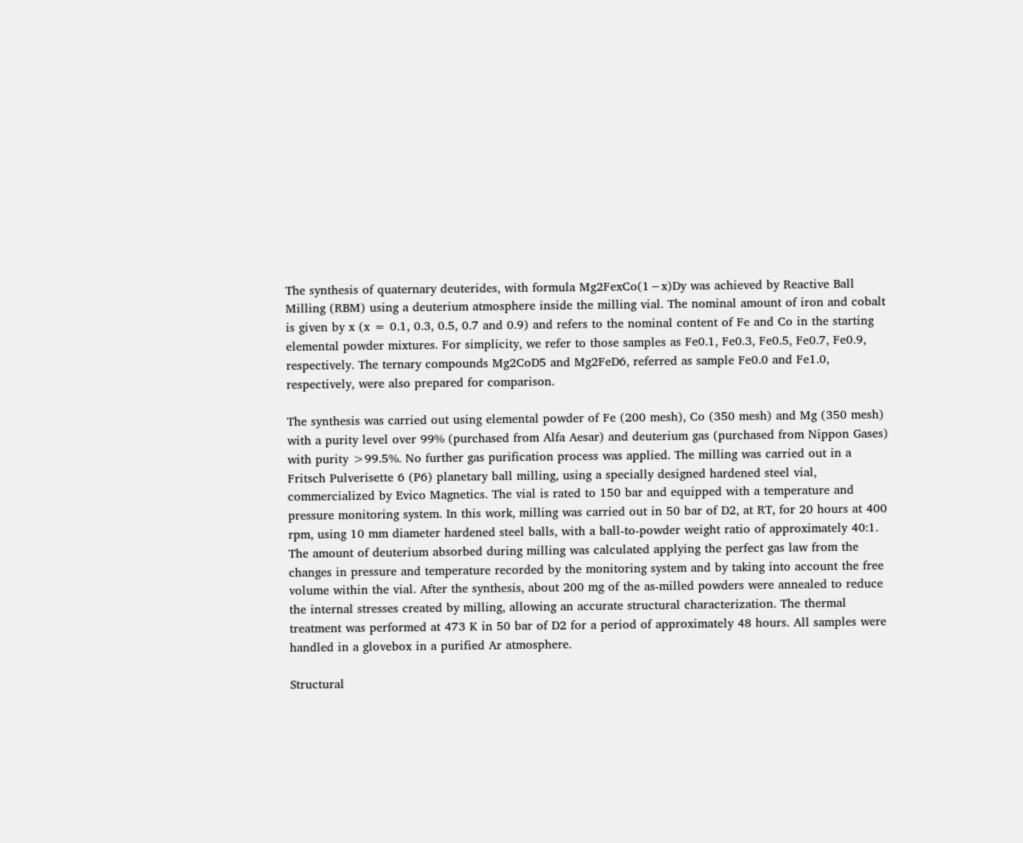The synthesis of quaternary deuterides, with formula Mg2FexCo(1−x)Dy was achieved by Reactive Ball Milling (RBM) using a deuterium atmosphere inside the milling vial. The nominal amount of iron and cobalt is given by x (x = 0.1, 0.3, 0.5, 0.7 and 0.9) and refers to the nominal content of Fe and Co in the starting elemental powder mixtures. For simplicity, we refer to those samples as Fe0.1, Fe0.3, Fe0.5, Fe0.7, Fe0.9, respectively. The ternary compounds Mg2CoD5 and Mg2FeD6, referred as sample Fe0.0 and Fe1.0, respectively, were also prepared for comparison.

The synthesis was carried out using elemental powder of Fe (200 mesh), Co (350 mesh) and Mg (350 mesh) with a purity level over 99% (purchased from Alfa Aesar) and deuterium gas (purchased from Nippon Gases) with purity >99.5%. No further gas purification process was applied. The milling was carried out in a Fritsch Pulverisette 6 (P6) planetary ball milling, using a specially designed hardened steel vial, commercialized by Evico Magnetics. The vial is rated to 150 bar and equipped with a temperature and pressure monitoring system. In this work, milling was carried out in 50 bar of D2, at RT, for 20 hours at 400 rpm, using 10 mm diameter hardened steel balls, with a ball-to-powder weight ratio of approximately 40:1. The amount of deuterium absorbed during milling was calculated applying the perfect gas law from the changes in pressure and temperature recorded by the monitoring system and by taking into account the free volume within the vial. After the synthesis, about 200 mg of the as-milled powders were annealed to reduce the internal stresses created by milling, allowing an accurate structural characterization. The thermal treatment was performed at 473 K in 50 bar of D2 for a period of approximately 48 hours. All samples were handled in a glovebox in a purified Ar atmosphere.

Structural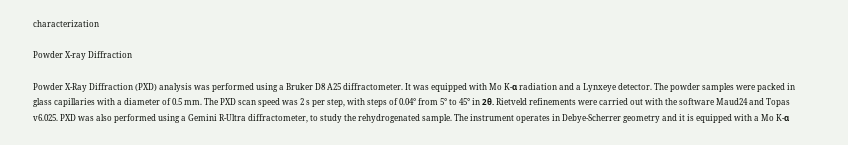characterization

Powder X-ray Diffraction

Powder X-Ray Diffraction (PXD) analysis was performed using a Bruker D8 A25 diffractometer. It was equipped with Mo K-α radiation and a Lynxeye detector. The powder samples were packed in glass capillaries with a diameter of 0.5 mm. The PXD scan speed was 2 s per step, with steps of 0.04° from 5° to 45° in 2θ. Rietveld refinements were carried out with the software Maud24 and Topas v6.025. PXD was also performed using a Gemini R-Ultra diffractometer, to study the rehydrogenated sample. The instrument operates in Debye-Scherrer geometry and it is equipped with a Mo K-α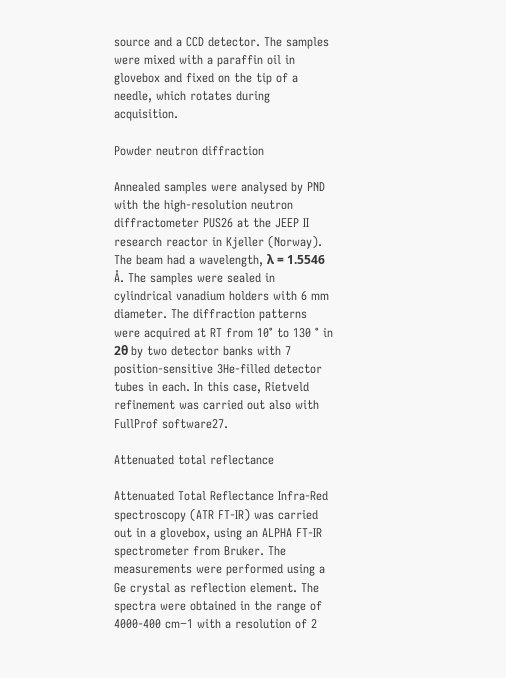source and a CCD detector. The samples were mixed with a paraffin oil in glovebox and fixed on the tip of a needle, which rotates during acquisition.

Powder neutron diffraction

Annealed samples were analysed by PND with the high-resolution neutron diffractometer PUS26 at the JEEP II research reactor in Kjeller (Norway). The beam had a wavelength, λ = 1.5546 Å. The samples were sealed in cylindrical vanadium holders with 6 mm diameter. The diffraction patterns were acquired at RT from 10° to 130 ° in 2θ by two detector banks with 7 position-sensitive 3He-filled detector tubes in each. In this case, Rietveld refinement was carried out also with FullProf software27.

Attenuated total reflectance

Attenuated Total Reflectance Infra-Red spectroscopy (ATR FT-IR) was carried out in a glovebox, using an ALPHA FT-IR spectrometer from Bruker. The measurements were performed using a Ge crystal as reflection element. The spectra were obtained in the range of 4000-400 cm−1 with a resolution of 2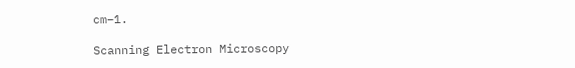cm−1.

Scanning Electron Microscopy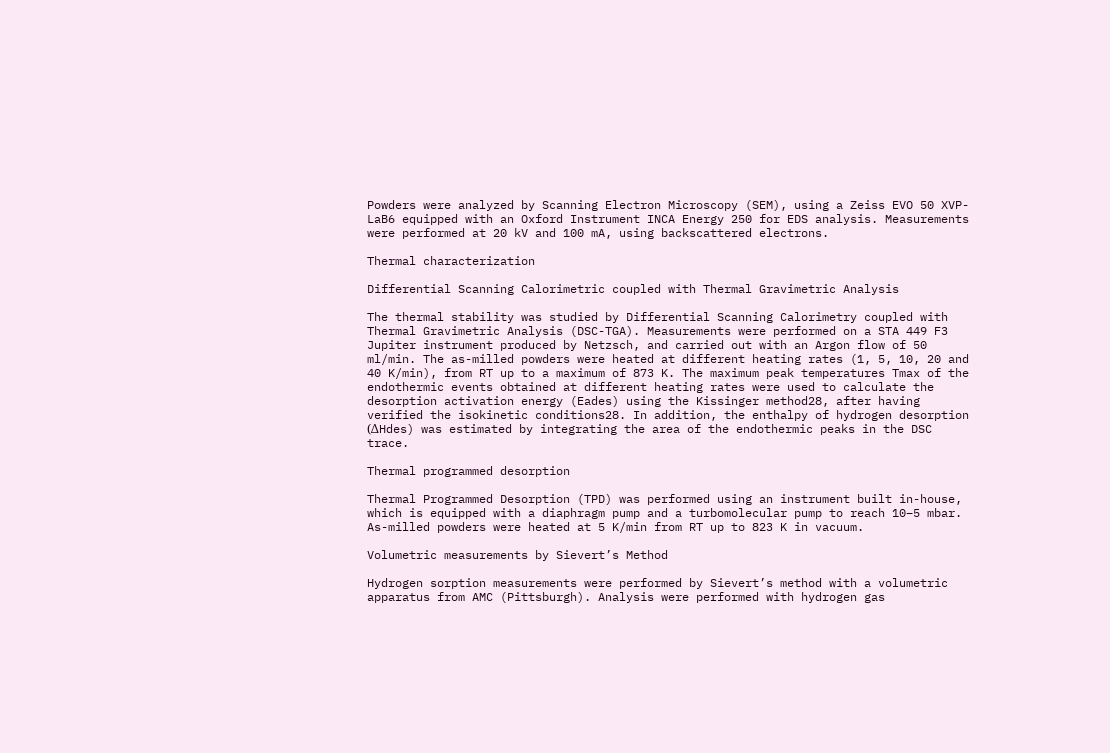Powders were analyzed by Scanning Electron Microscopy (SEM), using a Zeiss EVO 50 XVP-LaB6 equipped with an Oxford Instrument INCA Energy 250 for EDS analysis. Measurements were performed at 20 kV and 100 mA, using backscattered electrons.

Thermal characterization

Differential Scanning Calorimetric coupled with Thermal Gravimetric Analysis

The thermal stability was studied by Differential Scanning Calorimetry coupled with Thermal Gravimetric Analysis (DSC-TGA). Measurements were performed on a STA 449 F3 Jupiter instrument produced by Netzsch, and carried out with an Argon flow of 50 ml/min. The as-milled powders were heated at different heating rates (1, 5, 10, 20 and 40 K/min), from RT up to a maximum of 873 K. The maximum peak temperatures Tmax of the endothermic events obtained at different heating rates were used to calculate the desorption activation energy (Eades) using the Kissinger method28, after having verified the isokinetic conditions28. In addition, the enthalpy of hydrogen desorption (ΔHdes) was estimated by integrating the area of the endothermic peaks in the DSC trace.

Thermal programmed desorption

Thermal Programmed Desorption (TPD) was performed using an instrument built in-house, which is equipped with a diaphragm pump and a turbomolecular pump to reach 10−5 mbar. As-milled powders were heated at 5 K/min from RT up to 823 K in vacuum.

Volumetric measurements by Sievert’s Method

Hydrogen sorption measurements were performed by Sievert’s method with a volumetric apparatus from AMC (Pittsburgh). Analysis were performed with hydrogen gas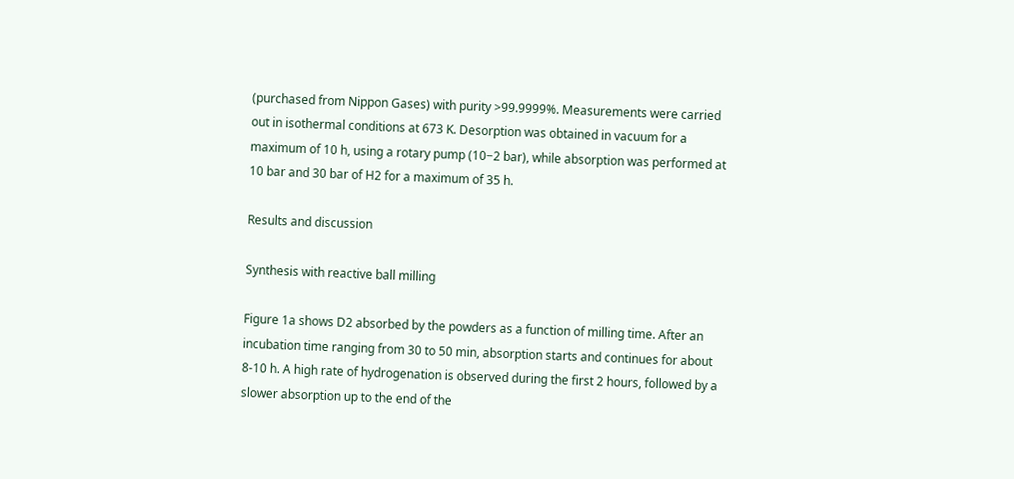(purchased from Nippon Gases) with purity >99.9999%. Measurements were carried out in isothermal conditions at 673 K. Desorption was obtained in vacuum for a maximum of 10 h, using a rotary pump (10−2 bar), while absorption was performed at 10 bar and 30 bar of H2 for a maximum of 35 h.

Results and discussion

Synthesis with reactive ball milling

Figure 1a shows D2 absorbed by the powders as a function of milling time. After an incubation time ranging from 30 to 50 min, absorption starts and continues for about 8-10 h. A high rate of hydrogenation is observed during the first 2 hours, followed by a slower absorption up to the end of the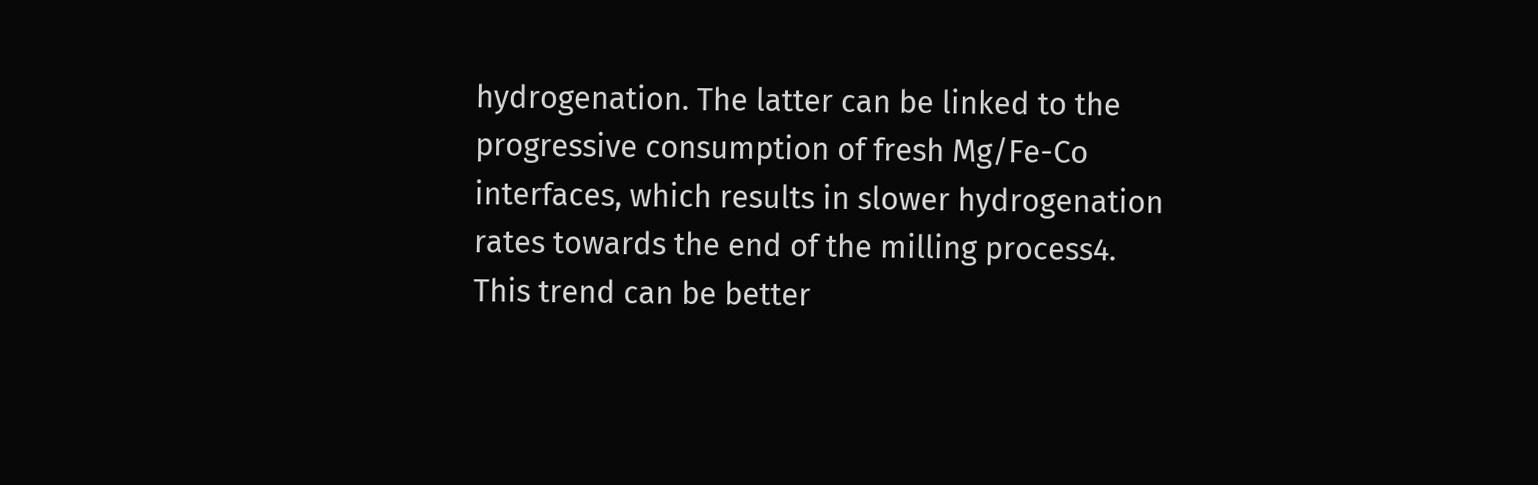hydrogenation. The latter can be linked to the progressive consumption of fresh Mg/Fe-Co interfaces, which results in slower hydrogenation rates towards the end of the milling process4. This trend can be better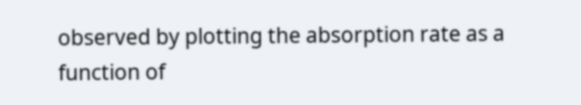observed by plotting the absorption rate as a function of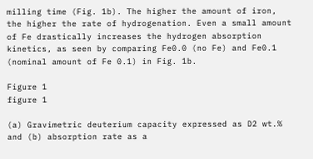milling time (Fig. 1b). The higher the amount of iron, the higher the rate of hydrogenation. Even a small amount of Fe drastically increases the hydrogen absorption kinetics, as seen by comparing Fe0.0 (no Fe) and Fe0.1 (nominal amount of Fe 0.1) in Fig. 1b.

Figure 1
figure 1

(a) Gravimetric deuterium capacity expressed as D2 wt.% and (b) absorption rate as a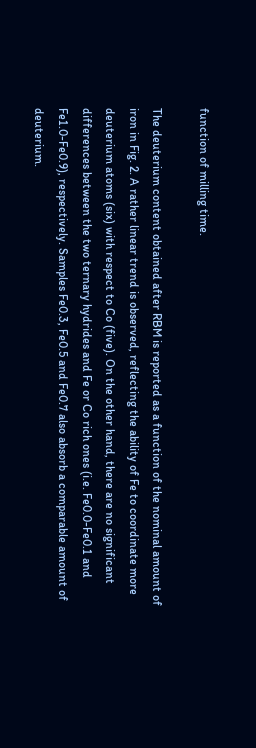function of milling time.

The deuterium content obtained after RBM is reported as a function of the nominal amount of iron in Fig. 2. A rather linear trend is observed, reflecting the ability of Fe to coordinate more deuterium atoms (six) with respect to Co (five). On the other hand, there are no significant differences between the two ternary hydrides and Fe or Co rich ones (i.e. Fe0.0-Fe0.1 and Fe1.0-Fe0.9), respectively. Samples Fe0.3, Fe0.5 and Fe0.7 also absorb a comparable amount of deuterium.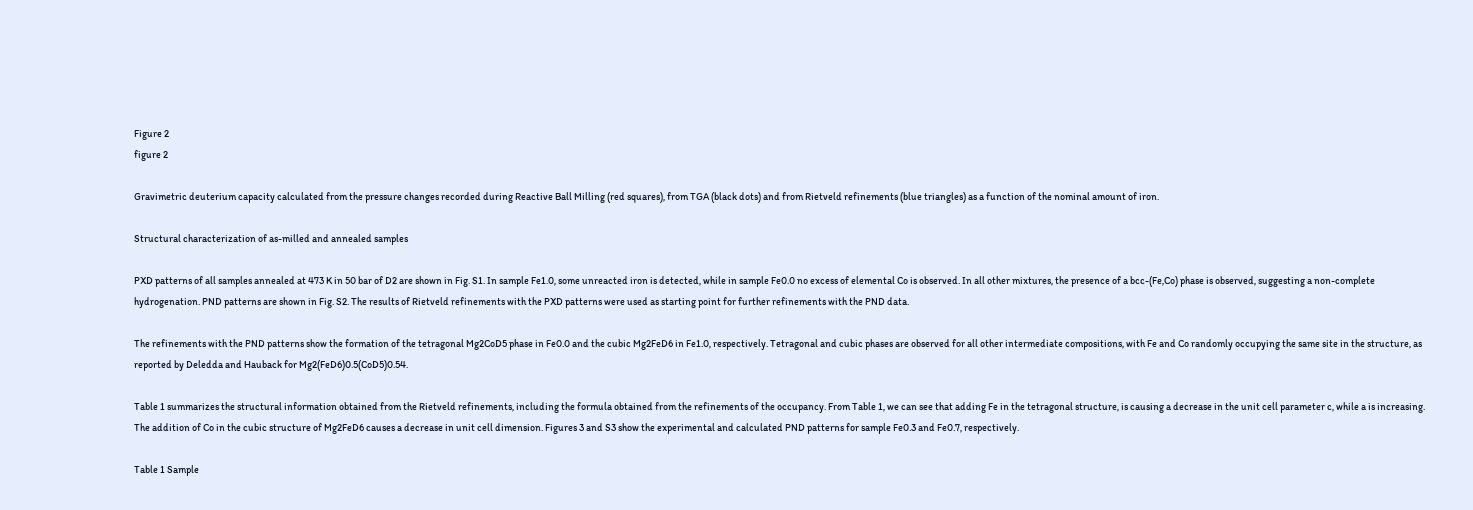Figure 2
figure 2

Gravimetric deuterium capacity calculated from the pressure changes recorded during Reactive Ball Milling (red squares), from TGA (black dots) and from Rietveld refinements (blue triangles) as a function of the nominal amount of iron.

Structural characterization of as-milled and annealed samples

PXD patterns of all samples annealed at 473 K in 50 bar of D2 are shown in Fig. S1. In sample Fe1.0, some unreacted iron is detected, while in sample Fe0.0 no excess of elemental Co is observed. In all other mixtures, the presence of a bcc-(Fe,Co) phase is observed, suggesting a non-complete hydrogenation. PND patterns are shown in Fig. S2. The results of Rietveld refinements with the PXD patterns were used as starting point for further refinements with the PND data.

The refinements with the PND patterns show the formation of the tetragonal Mg2CoD5 phase in Fe0.0 and the cubic Mg2FeD6 in Fe1.0, respectively. Tetragonal and cubic phases are observed for all other intermediate compositions, with Fe and Co randomly occupying the same site in the structure, as reported by Deledda and Hauback for Mg2(FeD6)0.5(CoD5)0.54.

Table 1 summarizes the structural information obtained from the Rietveld refinements, including the formula obtained from the refinements of the occupancy. From Table 1, we can see that adding Fe in the tetragonal structure, is causing a decrease in the unit cell parameter c, while a is increasing. The addition of Co in the cubic structure of Mg2FeD6 causes a decrease in unit cell dimension. Figures 3 and S3 show the experimental and calculated PND patterns for sample Fe0.3 and Fe0.7, respectively.

Table 1 Sample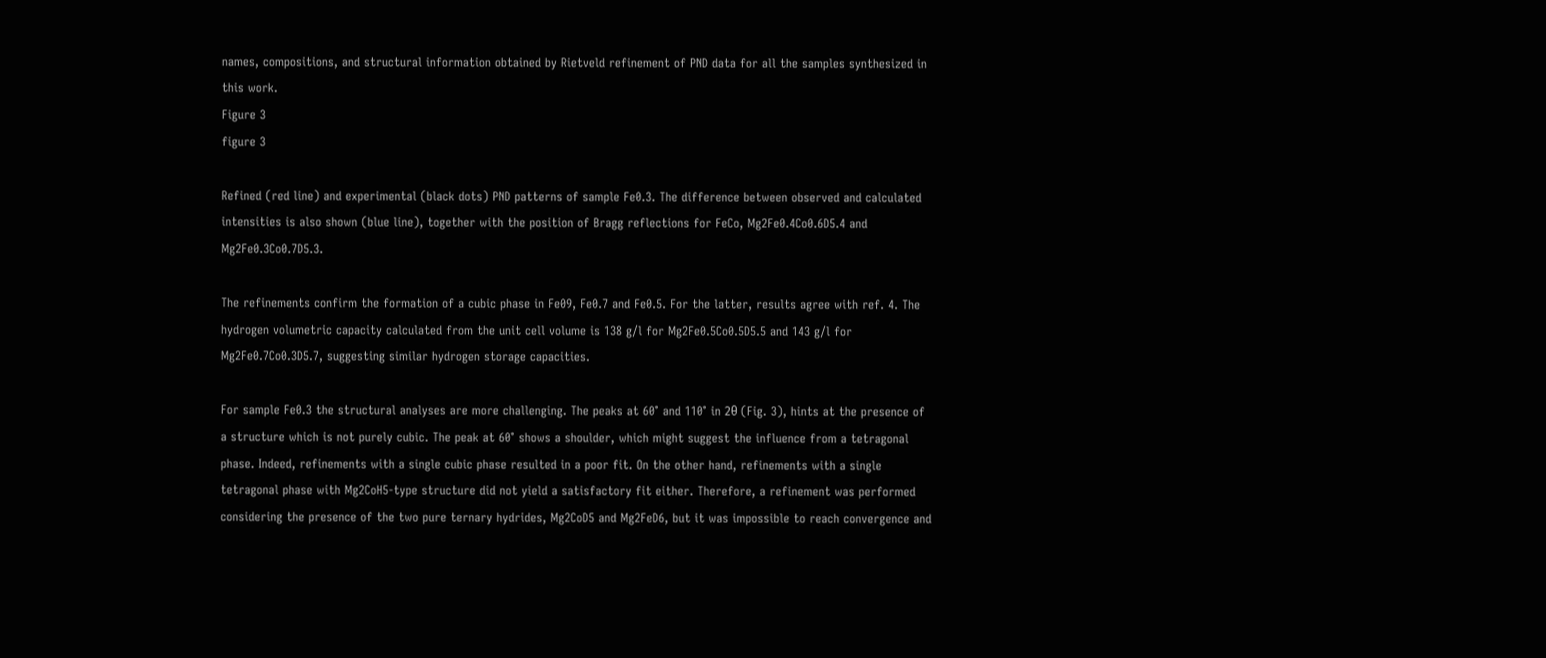names, compositions, and structural information obtained by Rietveld refinement of PND data for all the samples synthesized in this work.
Figure 3
figure 3

Refined (red line) and experimental (black dots) PND patterns of sample Fe0.3. The difference between observed and calculated intensities is also shown (blue line), together with the position of Bragg reflections for FeCo, Mg2Fe0.4Co0.6D5.4 and Mg2Fe0.3Co0.7D5.3.

The refinements confirm the formation of a cubic phase in Fe09, Fe0.7 and Fe0.5. For the latter, results agree with ref. 4. The hydrogen volumetric capacity calculated from the unit cell volume is 138 g/l for Mg2Fe0.5Co0.5D5.5 and 143 g/l for Mg2Fe0.7Co0.3D5.7, suggesting similar hydrogen storage capacities.

For sample Fe0.3 the structural analyses are more challenging. The peaks at 60° and 110° in 2θ (Fig. 3), hints at the presence of a structure which is not purely cubic. The peak at 60° shows a shoulder, which might suggest the influence from a tetragonal phase. Indeed, refinements with a single cubic phase resulted in a poor fit. On the other hand, refinements with a single tetragonal phase with Mg2CoH5-type structure did not yield a satisfactory fit either. Therefore, a refinement was performed considering the presence of the two pure ternary hydrides, Mg2CoD5 and Mg2FeD6, but it was impossible to reach convergence and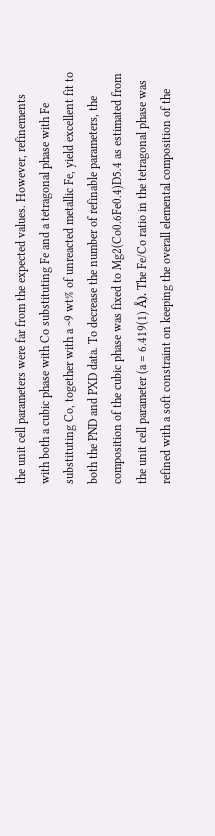the unit cell parameters were far from the expected values. However, refinements with both a cubic phase with Co substituting Fe and a tetragonal phase with Fe substituting Co, together with a ~9 wt% of unreacted metallic Fe, yield excellent fit to both the PND and PXD data. To decrease the number of refinable parameters, the composition of the cubic phase was fixed to Mg2(Co0.6Fe0.4)D5.4 as estimated from the unit cell parameter (a = 6.419(1) Å). The Fe/Co ratio in the tetragonal phase was refined with a soft constraint on keeping the overall elemental composition of the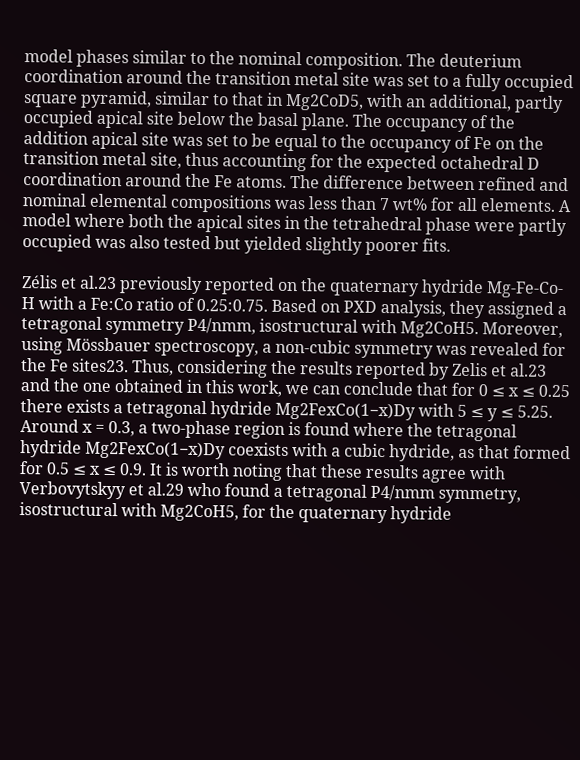model phases similar to the nominal composition. The deuterium coordination around the transition metal site was set to a fully occupied square pyramid, similar to that in Mg2CoD5, with an additional, partly occupied apical site below the basal plane. The occupancy of the addition apical site was set to be equal to the occupancy of Fe on the transition metal site, thus accounting for the expected octahedral D coordination around the Fe atoms. The difference between refined and nominal elemental compositions was less than 7 wt% for all elements. A model where both the apical sites in the tetrahedral phase were partly occupied was also tested but yielded slightly poorer fits.

Zélis et al.23 previously reported on the quaternary hydride Mg-Fe-Co-H with a Fe:Co ratio of 0.25:0.75. Based on PXD analysis, they assigned a tetragonal symmetry P4/nmm, isostructural with Mg2CoH5. Moreover, using Mössbauer spectroscopy, a non-cubic symmetry was revealed for the Fe sites23. Thus, considering the results reported by Zelis et al.23 and the one obtained in this work, we can conclude that for 0 ≤ x ≤ 0.25 there exists a tetragonal hydride Mg2FexCo(1−x)Dy with 5 ≤ y ≤ 5.25. Around x = 0.3, a two-phase region is found where the tetragonal hydride Mg2FexCo(1−x)Dy coexists with a cubic hydride, as that formed for 0.5 ≤ x ≤ 0.9. It is worth noting that these results agree with Verbovytskyy et al.29 who found a tetragonal P4/nmm symmetry, isostructural with Mg2CoH5, for the quaternary hydride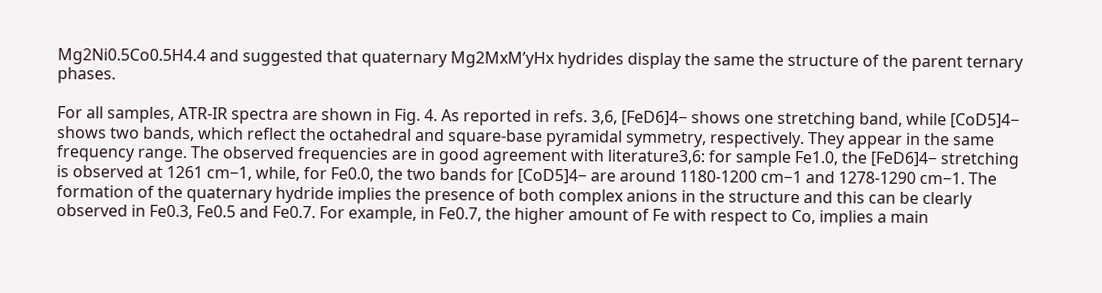Mg2Ni0.5Co0.5H4.4 and suggested that quaternary Mg2MxM’yHx hydrides display the same the structure of the parent ternary phases.

For all samples, ATR-IR spectra are shown in Fig. 4. As reported in refs. 3,6, [FeD6]4− shows one stretching band, while [CoD5]4− shows two bands, which reflect the octahedral and square-base pyramidal symmetry, respectively. They appear in the same frequency range. The observed frequencies are in good agreement with literature3,6: for sample Fe1.0, the [FeD6]4− stretching is observed at 1261 cm−1, while, for Fe0.0, the two bands for [CoD5]4− are around 1180-1200 cm−1 and 1278-1290 cm−1. The formation of the quaternary hydride implies the presence of both complex anions in the structure and this can be clearly observed in Fe0.3, Fe0.5 and Fe0.7. For example, in Fe0.7, the higher amount of Fe with respect to Co, implies a main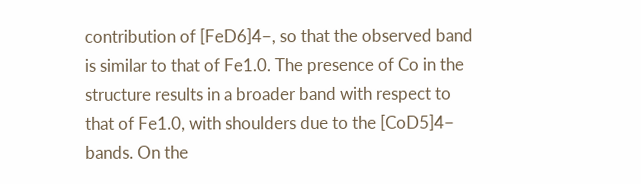contribution of [FeD6]4−, so that the observed band is similar to that of Fe1.0. The presence of Co in the structure results in a broader band with respect to that of Fe1.0, with shoulders due to the [CoD5]4− bands. On the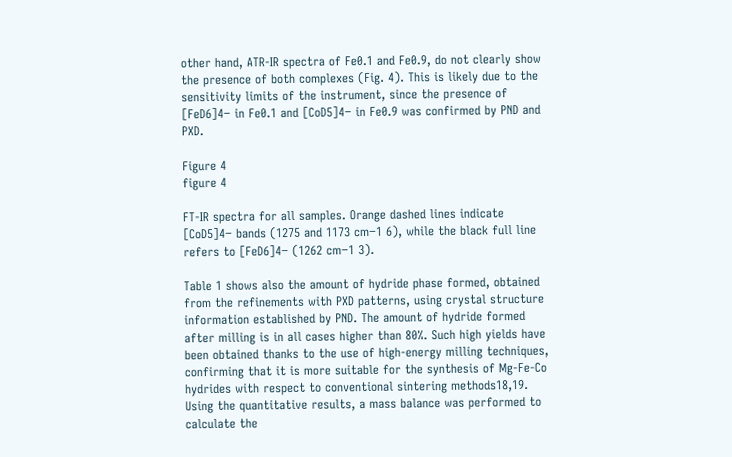other hand, ATR-IR spectra of Fe0.1 and Fe0.9, do not clearly show the presence of both complexes (Fig. 4). This is likely due to the sensitivity limits of the instrument, since the presence of [FeD6]4− in Fe0.1 and [CoD5]4− in Fe0.9 was confirmed by PND and PXD.

Figure 4
figure 4

FT-IR spectra for all samples. Orange dashed lines indicate [CoD5]4− bands (1275 and 1173 cm−1 6), while the black full line refers to [FeD6]4− (1262 cm−1 3).

Table 1 shows also the amount of hydride phase formed, obtained from the refinements with PXD patterns, using crystal structure information established by PND. The amount of hydride formed after milling is in all cases higher than 80%. Such high yields have been obtained thanks to the use of high-energy milling techniques, confirming that it is more suitable for the synthesis of Mg-Fe-Co hydrides with respect to conventional sintering methods18,19. Using the quantitative results, a mass balance was performed to calculate the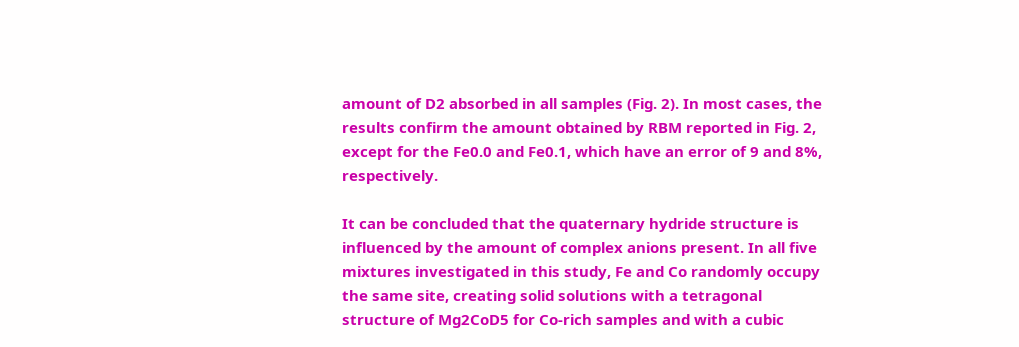amount of D2 absorbed in all samples (Fig. 2). In most cases, the results confirm the amount obtained by RBM reported in Fig. 2, except for the Fe0.0 and Fe0.1, which have an error of 9 and 8%, respectively.

It can be concluded that the quaternary hydride structure is influenced by the amount of complex anions present. In all five mixtures investigated in this study, Fe and Co randomly occupy the same site, creating solid solutions with a tetragonal structure of Mg2CoD5 for Co-rich samples and with a cubic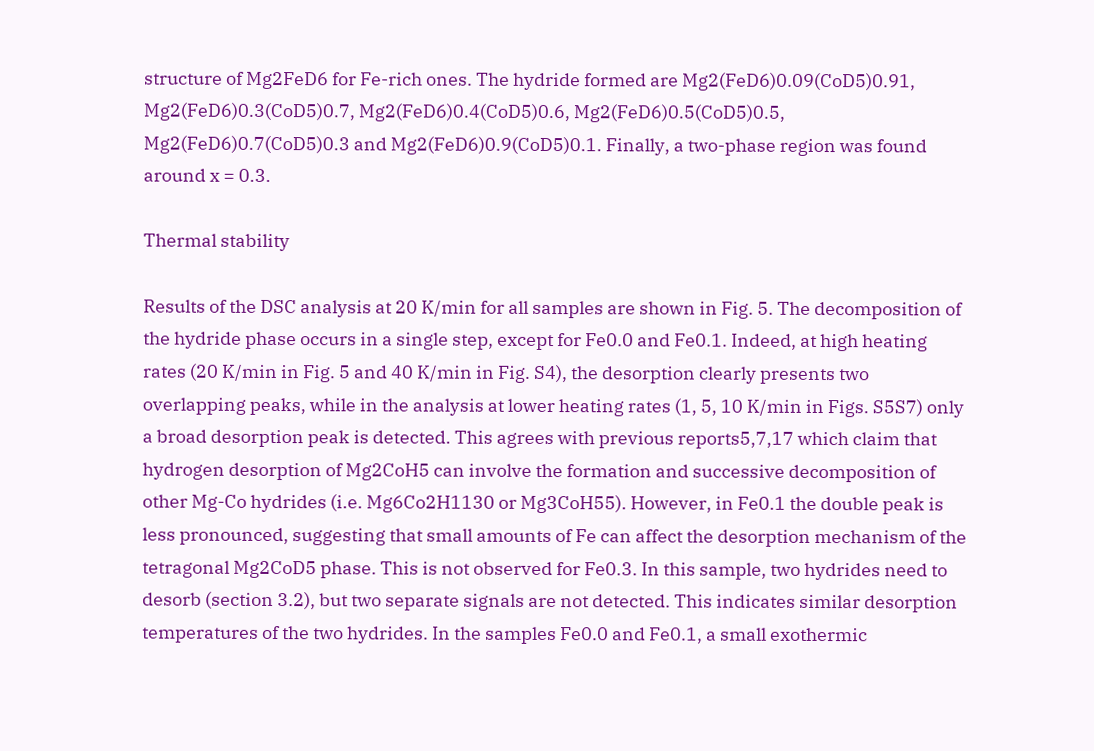structure of Mg2FeD6 for Fe-rich ones. The hydride formed are Mg2(FeD6)0.09(CoD5)0.91, Mg2(FeD6)0.3(CoD5)0.7, Mg2(FeD6)0.4(CoD5)0.6, Mg2(FeD6)0.5(CoD5)0.5, Mg2(FeD6)0.7(CoD5)0.3 and Mg2(FeD6)0.9(CoD5)0.1. Finally, a two-phase region was found around x = 0.3.

Thermal stability

Results of the DSC analysis at 20 K/min for all samples are shown in Fig. 5. The decomposition of the hydride phase occurs in a single step, except for Fe0.0 and Fe0.1. Indeed, at high heating rates (20 K/min in Fig. 5 and 40 K/min in Fig. S4), the desorption clearly presents two overlapping peaks, while in the analysis at lower heating rates (1, 5, 10 K/min in Figs. S5S7) only a broad desorption peak is detected. This agrees with previous reports5,7,17 which claim that hydrogen desorption of Mg2CoH5 can involve the formation and successive decomposition of other Mg-Co hydrides (i.e. Mg6Co2H1130 or Mg3CoH55). However, in Fe0.1 the double peak is less pronounced, suggesting that small amounts of Fe can affect the desorption mechanism of the tetragonal Mg2CoD5 phase. This is not observed for Fe0.3. In this sample, two hydrides need to desorb (section 3.2), but two separate signals are not detected. This indicates similar desorption temperatures of the two hydrides. In the samples Fe0.0 and Fe0.1, a small exothermic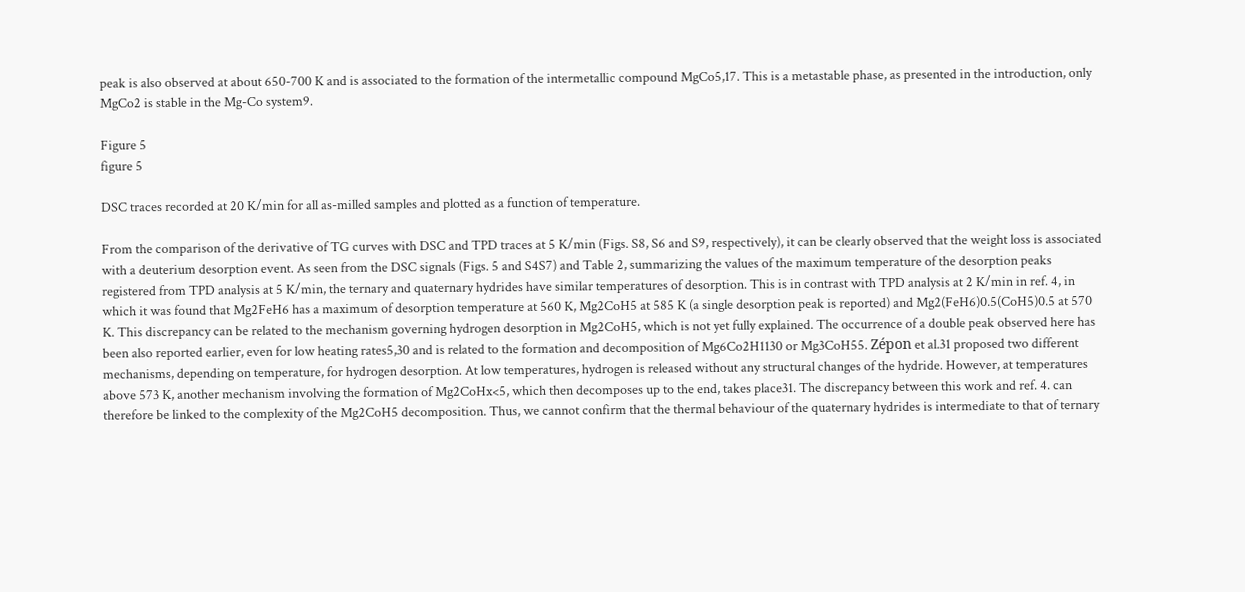peak is also observed at about 650-700 K and is associated to the formation of the intermetallic compound MgCo5,17. This is a metastable phase, as presented in the introduction, only MgCo2 is stable in the Mg-Co system9.

Figure 5
figure 5

DSC traces recorded at 20 K/min for all as-milled samples and plotted as a function of temperature.

From the comparison of the derivative of TG curves with DSC and TPD traces at 5 K/min (Figs. S8, S6 and S9, respectively), it can be clearly observed that the weight loss is associated with a deuterium desorption event. As seen from the DSC signals (Figs. 5 and S4S7) and Table 2, summarizing the values of the maximum temperature of the desorption peaks registered from TPD analysis at 5 K/min, the ternary and quaternary hydrides have similar temperatures of desorption. This is in contrast with TPD analysis at 2 K/min in ref. 4, in which it was found that Mg2FeH6 has a maximum of desorption temperature at 560 K, Mg2CoH5 at 585 K (a single desorption peak is reported) and Mg2(FeH6)0.5(CoH5)0.5 at 570 K. This discrepancy can be related to the mechanism governing hydrogen desorption in Mg2CoH5, which is not yet fully explained. The occurrence of a double peak observed here has been also reported earlier, even for low heating rates5,30 and is related to the formation and decomposition of Mg6Co2H1130 or Mg3CoH55. Zépon et al.31 proposed two different mechanisms, depending on temperature, for hydrogen desorption. At low temperatures, hydrogen is released without any structural changes of the hydride. However, at temperatures above 573 K, another mechanism involving the formation of Mg2CoHx<5, which then decomposes up to the end, takes place31. The discrepancy between this work and ref. 4. can therefore be linked to the complexity of the Mg2CoH5 decomposition. Thus, we cannot confirm that the thermal behaviour of the quaternary hydrides is intermediate to that of ternary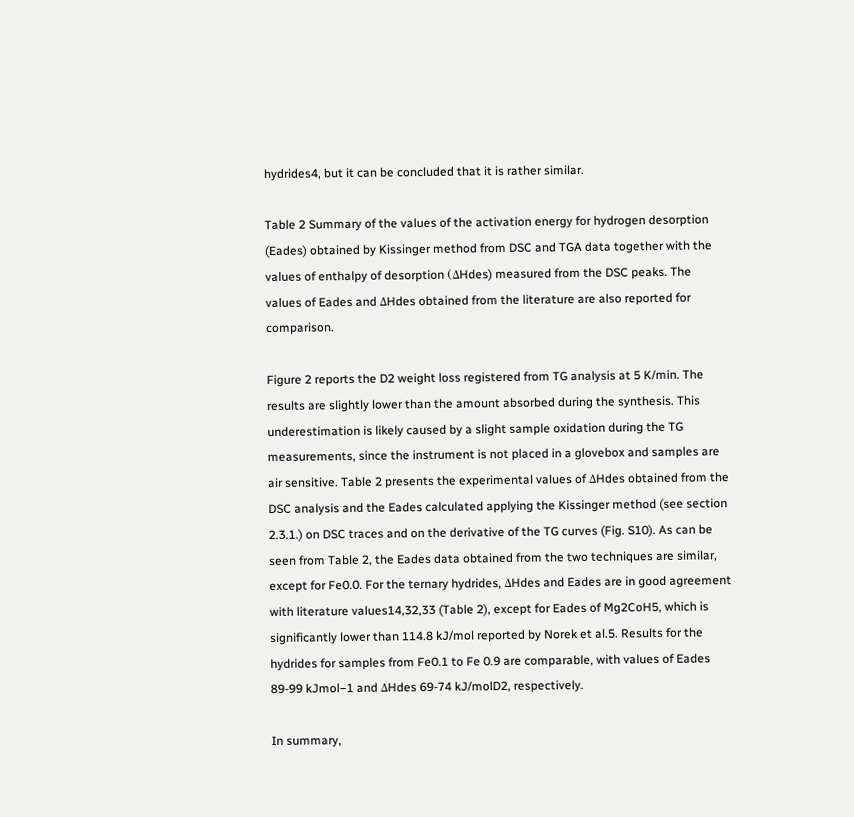hydrides4, but it can be concluded that it is rather similar.

Table 2 Summary of the values of the activation energy for hydrogen desorption (Eades) obtained by Kissinger method from DSC and TGA data together with the values of enthalpy of desorption (ΔHdes) measured from the DSC peaks. The values of Eades and ΔHdes obtained from the literature are also reported for comparison.

Figure 2 reports the D2 weight loss registered from TG analysis at 5 K/min. The results are slightly lower than the amount absorbed during the synthesis. This underestimation is likely caused by a slight sample oxidation during the TG measurements, since the instrument is not placed in a glovebox and samples are air sensitive. Table 2 presents the experimental values of ΔHdes obtained from the DSC analysis and the Eades calculated applying the Kissinger method (see section 2.3.1.) on DSC traces and on the derivative of the TG curves (Fig. S10). As can be seen from Table 2, the Eades data obtained from the two techniques are similar, except for Fe0.0. For the ternary hydrides, ΔHdes and Eades are in good agreement with literature values14,32,33 (Table 2), except for Eades of Mg2CoH5, which is significantly lower than 114.8 kJ/mol reported by Norek et al.5. Results for the hydrides for samples from Fe0.1 to Fe 0.9 are comparable, with values of Eades 89-99 kJmol−1 and ΔHdes 69-74 kJ/molD2, respectively.

In summary,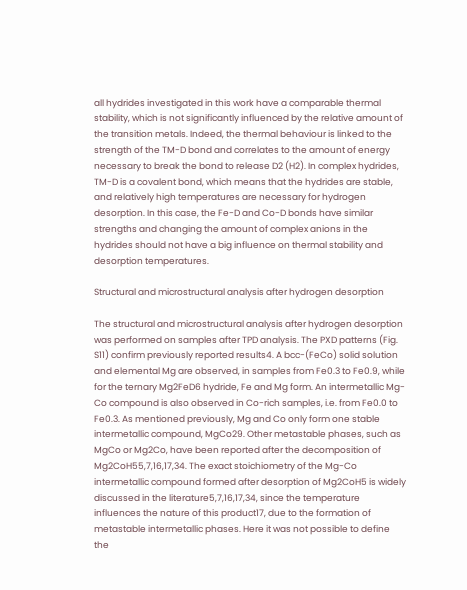all hydrides investigated in this work have a comparable thermal stability, which is not significantly influenced by the relative amount of the transition metals. Indeed, the thermal behaviour is linked to the strength of the TM-D bond and correlates to the amount of energy necessary to break the bond to release D2 (H2). In complex hydrides, TM-D is a covalent bond, which means that the hydrides are stable, and relatively high temperatures are necessary for hydrogen desorption. In this case, the Fe-D and Co-D bonds have similar strengths and changing the amount of complex anions in the hydrides should not have a big influence on thermal stability and desorption temperatures.

Structural and microstructural analysis after hydrogen desorption

The structural and microstructural analysis after hydrogen desorption was performed on samples after TPD analysis. The PXD patterns (Fig. S11) confirm previously reported results4. A bcc-(FeCo) solid solution and elemental Mg are observed, in samples from Fe0.3 to Fe0.9, while for the ternary Mg2FeD6 hydride, Fe and Mg form. An intermetallic Mg-Co compound is also observed in Co-rich samples, i.e. from Fe0.0 to Fe0.3. As mentioned previously, Mg and Co only form one stable intermetallic compound, MgCo29. Other metastable phases, such as MgCo or Mg2Co, have been reported after the decomposition of Mg2CoH55,7,16,17,34. The exact stoichiometry of the Mg-Co intermetallic compound formed after desorption of Mg2CoH5 is widely discussed in the literature5,7,16,17,34, since the temperature influences the nature of this product17, due to the formation of metastable intermetallic phases. Here it was not possible to define the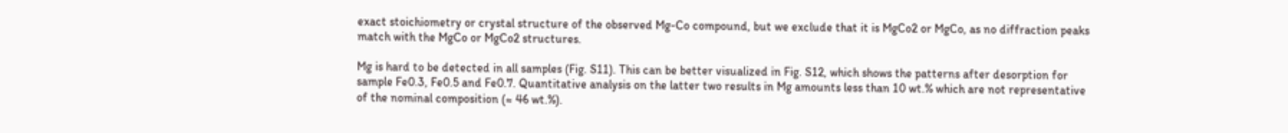exact stoichiometry or crystal structure of the observed Mg-Co compound, but we exclude that it is MgCo2 or MgCo, as no diffraction peaks match with the MgCo or MgCo2 structures.

Mg is hard to be detected in all samples (Fig. S11). This can be better visualized in Fig. S12, which shows the patterns after desorption for sample Fe0.3, Fe0.5 and Fe0.7. Quantitative analysis on the latter two results in Mg amounts less than 10 wt.% which are not representative of the nominal composition (≈ 46 wt.%).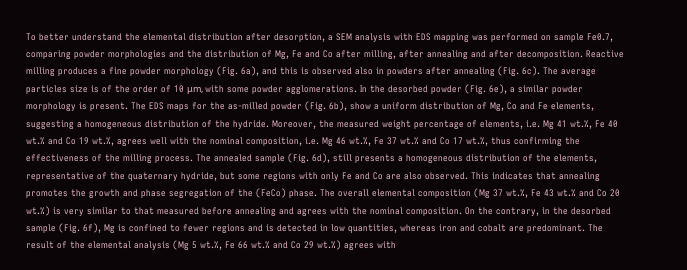To better understand the elemental distribution after desorption, a SEM analysis with EDS mapping was performed on sample Fe0.7, comparing powder morphologies and the distribution of Mg, Fe and Co after milling, after annealing and after decomposition. Reactive milling produces a fine powder morphology (Fig. 6a), and this is observed also in powders after annealing (Fig. 6c). The average particles size is of the order of 10 μm, with some powder agglomerations. In the desorbed powder (Fig. 6e), a similar powder morphology is present. The EDS maps for the as-milled powder (Fig. 6b), show a uniform distribution of Mg, Co and Fe elements, suggesting a homogeneous distribution of the hydride. Moreover, the measured weight percentage of elements, i.e. Mg 41 wt.%, Fe 40 wt.% and Co 19 wt.%, agrees well with the nominal composition, i.e. Mg 46 wt.%, Fe 37 wt.% and Co 17 wt.%, thus confirming the effectiveness of the milling process. The annealed sample (Fig. 6d), still presents a homogeneous distribution of the elements, representative of the quaternary hydride, but some regions with only Fe and Co are also observed. This indicates that annealing promotes the growth and phase segregation of the (FeCo) phase. The overall elemental composition (Mg 37 wt.%, Fe 43 wt.% and Co 20 wt.%) is very similar to that measured before annealing and agrees with the nominal composition. On the contrary, in the desorbed sample (Fig. 6f), Mg is confined to fewer regions and is detected in low quantities, whereas iron and cobalt are predominant. The result of the elemental analysis (Mg 5 wt.%, Fe 66 wt.% and Co 29 wt.%) agrees with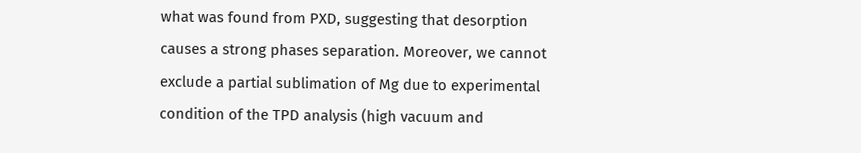what was found from PXD, suggesting that desorption causes a strong phases separation. Moreover, we cannot exclude a partial sublimation of Mg due to experimental condition of the TPD analysis (high vacuum and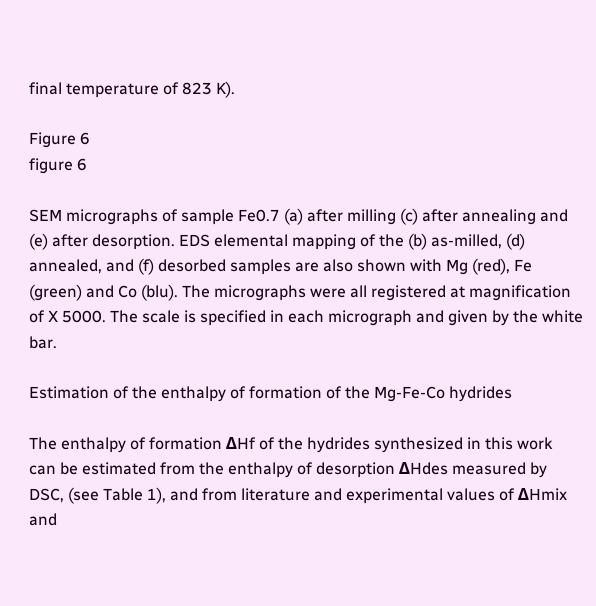final temperature of 823 K).

Figure 6
figure 6

SEM micrographs of sample Fe0.7 (a) after milling (c) after annealing and (e) after desorption. EDS elemental mapping of the (b) as-milled, (d) annealed, and (f) desorbed samples are also shown with Mg (red), Fe (green) and Co (blu). The micrographs were all registered at magnification of X 5000. The scale is specified in each micrograph and given by the white bar.

Estimation of the enthalpy of formation of the Mg-Fe-Co hydrides

The enthalpy of formation ΔHf of the hydrides synthesized in this work can be estimated from the enthalpy of desorption ΔHdes measured by DSC, (see Table 1), and from literature and experimental values of ΔHmix and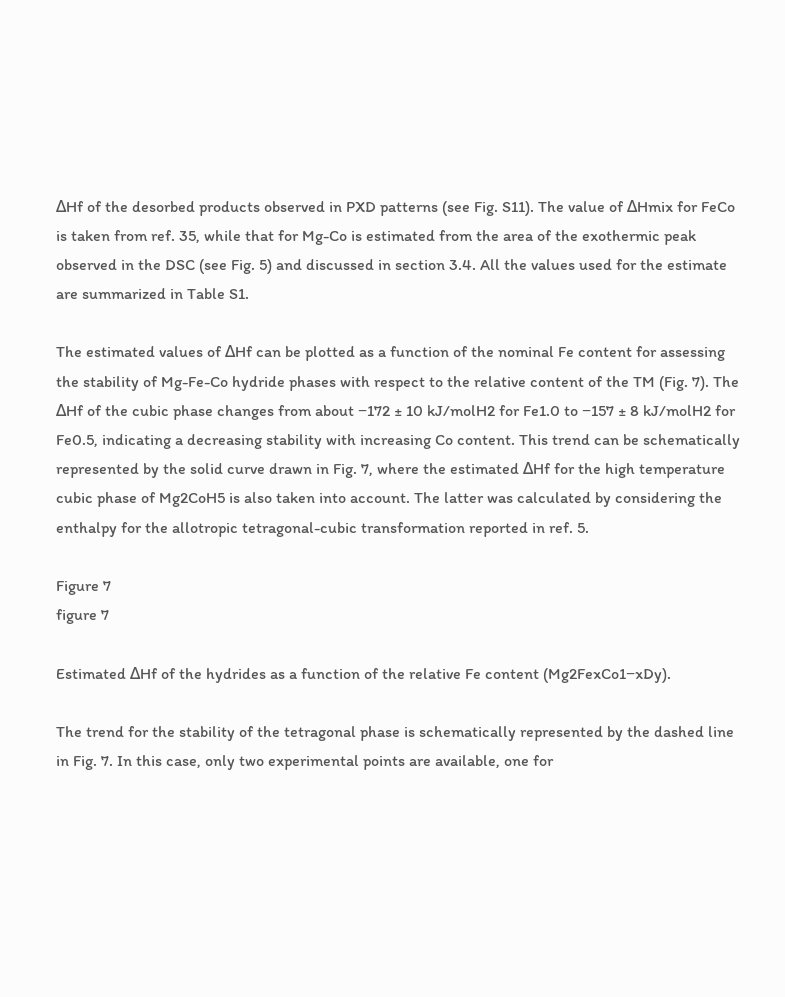ΔHf of the desorbed products observed in PXD patterns (see Fig. S11). The value of ΔHmix for FeCo is taken from ref. 35, while that for Mg-Co is estimated from the area of the exothermic peak observed in the DSC (see Fig. 5) and discussed in section 3.4. All the values used for the estimate are summarized in Table S1.

The estimated values of ΔHf can be plotted as a function of the nominal Fe content for assessing the stability of Mg-Fe-Co hydride phases with respect to the relative content of the TM (Fig. 7). The ΔHf of the cubic phase changes from about −172 ± 10 kJ/molH2 for Fe1.0 to −157 ± 8 kJ/molH2 for Fe0.5, indicating a decreasing stability with increasing Co content. This trend can be schematically represented by the solid curve drawn in Fig. 7, where the estimated ΔHf for the high temperature cubic phase of Mg2CoH5 is also taken into account. The latter was calculated by considering the enthalpy for the allotropic tetragonal-cubic transformation reported in ref. 5.

Figure 7
figure 7

Estimated ΔHf of the hydrides as a function of the relative Fe content (Mg2FexCo1−xDy).

The trend for the stability of the tetragonal phase is schematically represented by the dashed line in Fig. 7. In this case, only two experimental points are available, one for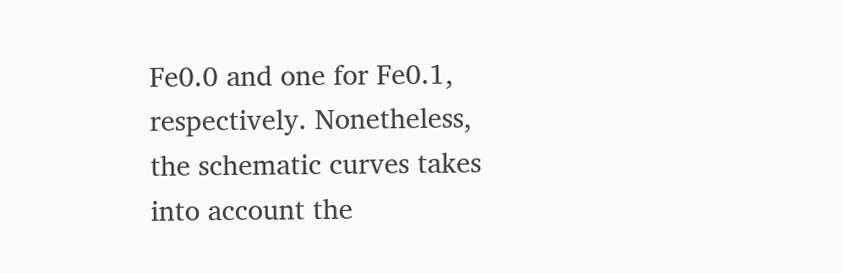Fe0.0 and one for Fe0.1, respectively. Nonetheless, the schematic curves takes into account the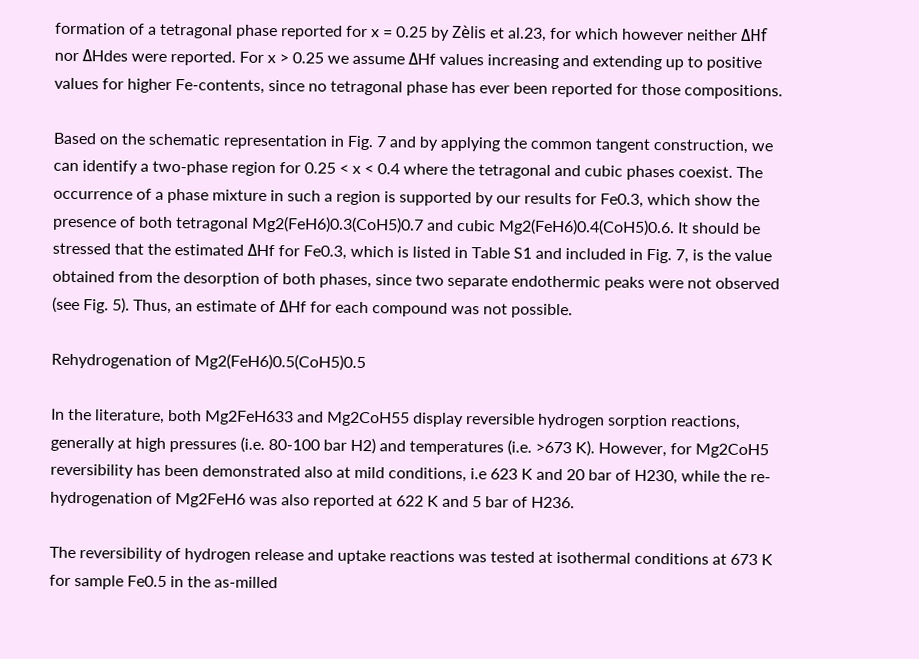formation of a tetragonal phase reported for x = 0.25 by Zèlis et al.23, for which however neither ΔHf nor ΔHdes were reported. For x > 0.25 we assume ΔHf values increasing and extending up to positive values for higher Fe-contents, since no tetragonal phase has ever been reported for those compositions.

Based on the schematic representation in Fig. 7 and by applying the common tangent construction, we can identify a two-phase region for 0.25 < x < 0.4 where the tetragonal and cubic phases coexist. The occurrence of a phase mixture in such a region is supported by our results for Fe0.3, which show the presence of both tetragonal Mg2(FeH6)0.3(CoH5)0.7 and cubic Mg2(FeH6)0.4(CoH5)0.6. It should be stressed that the estimated ΔHf for Fe0.3, which is listed in Table S1 and included in Fig. 7, is the value obtained from the desorption of both phases, since two separate endothermic peaks were not observed (see Fig. 5). Thus, an estimate of ΔHf for each compound was not possible.

Rehydrogenation of Mg2(FeH6)0.5(CoH5)0.5

In the literature, both Mg2FeH633 and Mg2CoH55 display reversible hydrogen sorption reactions, generally at high pressures (i.e. 80-100 bar H2) and temperatures (i.e. >673 K). However, for Mg2CoH5 reversibility has been demonstrated also at mild conditions, i.e 623 K and 20 bar of H230, while the re-hydrogenation of Mg2FeH6 was also reported at 622 K and 5 bar of H236.

The reversibility of hydrogen release and uptake reactions was tested at isothermal conditions at 673 K for sample Fe0.5 in the as-milled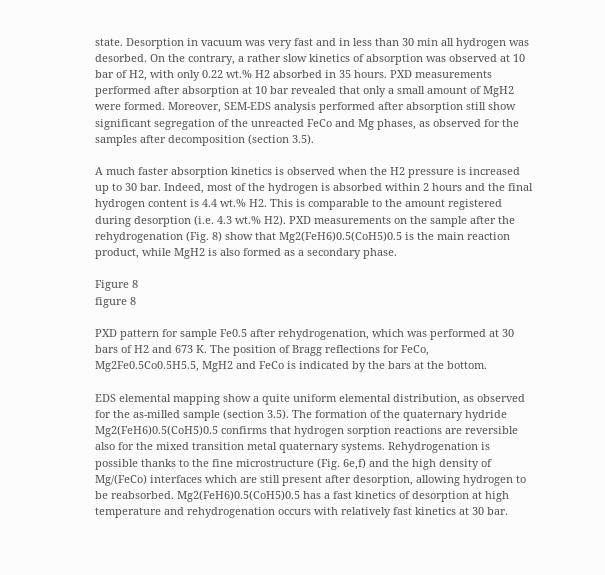state. Desorption in vacuum was very fast and in less than 30 min all hydrogen was desorbed. On the contrary, a rather slow kinetics of absorption was observed at 10 bar of H2, with only 0.22 wt.% H2 absorbed in 35 hours. PXD measurements performed after absorption at 10 bar revealed that only a small amount of MgH2 were formed. Moreover, SEM-EDS analysis performed after absorption still show significant segregation of the unreacted FeCo and Mg phases, as observed for the samples after decomposition (section 3.5).

A much faster absorption kinetics is observed when the H2 pressure is increased up to 30 bar. Indeed, most of the hydrogen is absorbed within 2 hours and the final hydrogen content is 4.4 wt.% H2. This is comparable to the amount registered during desorption (i.e. 4.3 wt.% H2). PXD measurements on the sample after the rehydrogenation (Fig. 8) show that Mg2(FeH6)0.5(CoH5)0.5 is the main reaction product, while MgH2 is also formed as a secondary phase.

Figure 8
figure 8

PXD pattern for sample Fe0.5 after rehydrogenation, which was performed at 30 bars of H2 and 673 K. The position of Bragg reflections for FeCo, Mg2Fe0.5Co0.5H5.5, MgH2 and FeCo is indicated by the bars at the bottom.

EDS elemental mapping show a quite uniform elemental distribution, as observed for the as-milled sample (section 3.5). The formation of the quaternary hydride Mg2(FeH6)0.5(CoH5)0.5 confirms that hydrogen sorption reactions are reversible also for the mixed transition metal quaternary systems. Rehydrogenation is possible thanks to the fine microstructure (Fig. 6e,f) and the high density of Mg/(FeCo) interfaces which are still present after desorption, allowing hydrogen to be reabsorbed. Mg2(FeH6)0.5(CoH5)0.5 has a fast kinetics of desorption at high temperature and rehydrogenation occurs with relatively fast kinetics at 30 bar.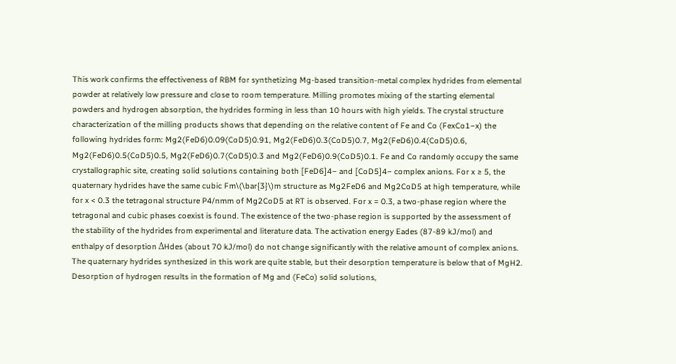This work confirms the effectiveness of RBM for synthetizing Mg-based transition-metal complex hydrides from elemental powder at relatively low pressure and close to room temperature. Milling promotes mixing of the starting elemental powders and hydrogen absorption, the hydrides forming in less than 10 hours with high yields. The crystal structure characterization of the milling products shows that depending on the relative content of Fe and Co (FexCo1−x) the following hydrides form: Mg2(FeD6)0.09(CoD5)0.91, Mg2(FeD6)0.3(CoD5)0.7, Mg2(FeD6)0.4(CoD5)0.6, Mg2(FeD6)0.5(CoD5)0.5, Mg2(FeD6)0.7(CoD5)0.3 and Mg2(FeD6)0.9(CoD5)0.1. Fe and Co randomly occupy the same crystallographic site, creating solid solutions containing both [FeD6]4− and [CoD5]4− complex anions. For x ≥ 5, the quaternary hydrides have the same cubic Fm\(\bar{3}\)m structure as Mg2FeD6 and Mg2CoD5 at high temperature, while for x < 0.3 the tetragonal structure P4/nmm of Mg2CoD5 at RT is observed. For x = 0.3, a two-phase region where the tetragonal and cubic phases coexist is found. The existence of the two-phase region is supported by the assessment of the stability of the hydrides from experimental and literature data. The activation energy Eades (87-89 kJ/mol) and enthalpy of desorption ΔHdes (about 70 kJ/mol) do not change significantly with the relative amount of complex anions. The quaternary hydrides synthesized in this work are quite stable, but their desorption temperature is below that of MgH2. Desorption of hydrogen results in the formation of Mg and (FeCo) solid solutions,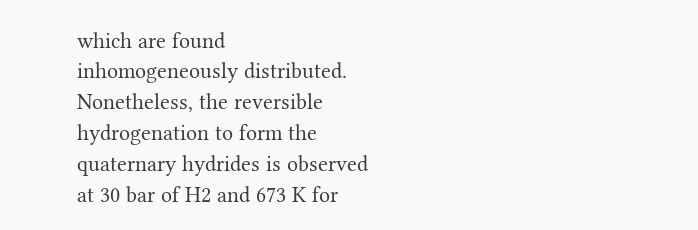which are found inhomogeneously distributed. Nonetheless, the reversible hydrogenation to form the quaternary hydrides is observed at 30 bar of H2 and 673 K for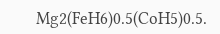Mg2(FeH6)0.5(CoH5)0.5.